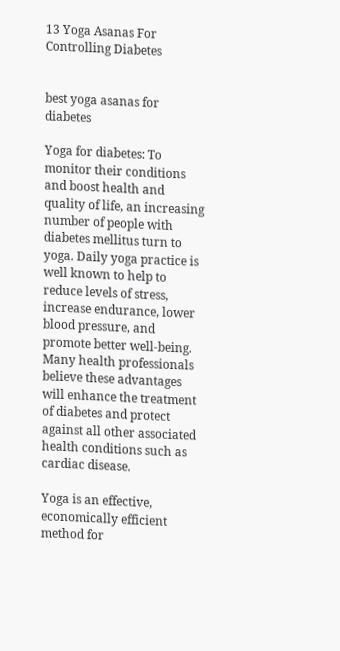13 Yoga Asanas For Controlling Diabetes


best yoga asanas for diabetes

Yoga for diabetes: To monitor their conditions and boost health and quality of life, an increasing number of people with diabetes mellitus turn to yoga. Daily yoga practice is well known to help to reduce levels of stress, increase endurance, lower blood pressure, and promote better well-being. Many health professionals believe these advantages will enhance the treatment of diabetes and protect against all other associated health conditions such as cardiac disease.

Yoga is an effective, economically efficient method for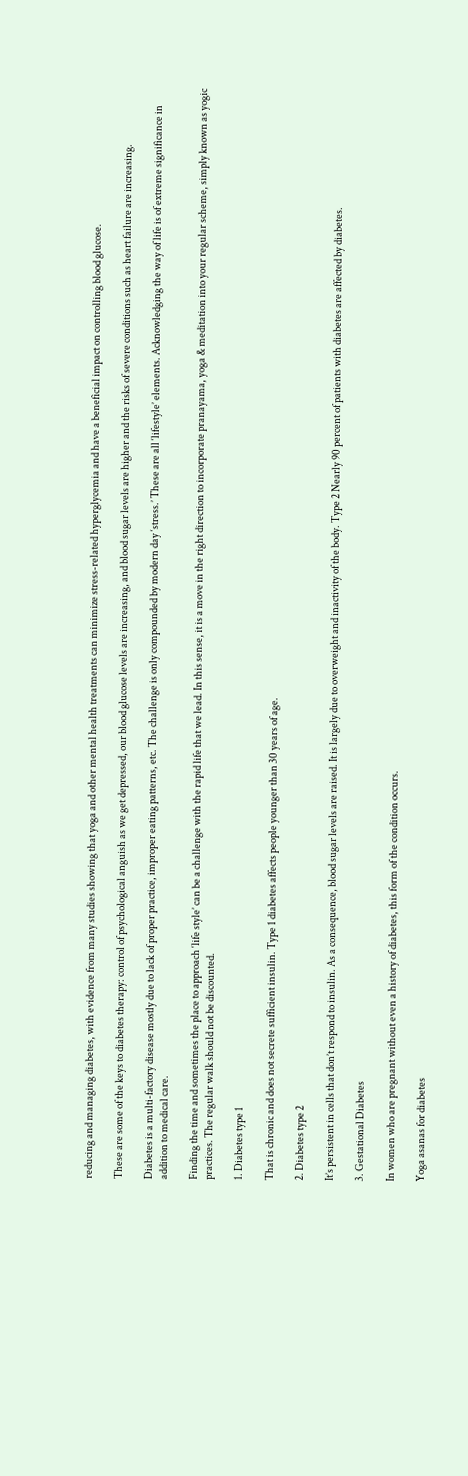reducing and managing diabetes, with evidence from many studies showing that yoga and other mental health treatments can minimize stress-related hyperglycemia and have a beneficial impact on controlling blood glucose.

These are some of the keys to diabetes therapy: control of psychological anguish as we get depressed, our blood glucose levels are increasing, and blood sugar levels are higher and the risks of severe conditions such as heart failure are increasing.

Diabetes is a multi-factory disease mostly due to lack of proper practice, improper eating patterns, etc. The challenge is only compounded by modern day ‘stress.’ These are all ‘lifestyle’ elements. Acknowledging the way of life is of extreme significance in addition to medical care.

Finding the time and sometimes the place to approach ‘life style’ can be a challenge with the rapid life that we lead. In this sense, it is a move in the right direction to incorporate pranayama, yoga & meditation into your regular scheme, simply known as yogic practices. The regular walk should not be discounted.

1. Diabetes type 1

That is chronic and does not secrete sufficient insulin. Type 1 diabetes affects people younger than 30 years of age.

2. Diabetes type 2

It’s persistent in cells that don’t respond to insulin. As a consequence, blood sugar levels are raised. It is largely due to overweight and inactivity of the body. Type 2 Nearly 90 percent of patients with diabetes are affected by diabetes.

3. Gestational Diabetes

In women who are pregnant without even a history of diabetes, this form of the condition occurs.

Yoga asanas for diabetes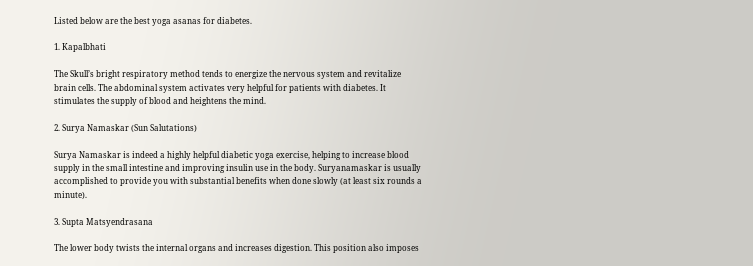Listed below are the best yoga asanas for diabetes.

1. Kapalbhati

The Skull’s bright respiratory method tends to energize the nervous system and revitalize brain cells. The abdominal system activates very helpful for patients with diabetes. It stimulates the supply of blood and heightens the mind.

2. Surya Namaskar (Sun Salutations)

Surya Namaskar is indeed a highly helpful diabetic yoga exercise, helping to increase blood supply in the small intestine and improving insulin use in the body. Suryanamaskar is usually accomplished to provide you with substantial benefits when done slowly (at least six rounds a minute).

3. Supta Matsyendrasana

The lower body twists the internal organs and increases digestion. This position also imposes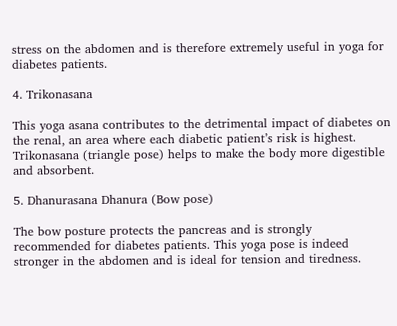stress on the abdomen and is therefore extremely useful in yoga for diabetes patients.

4. Trikonasana

This yoga asana contributes to the detrimental impact of diabetes on the renal, an area where each diabetic patient’s risk is highest. Trikonasana (triangle pose) helps to make the body more digestible and absorbent.

5. Dhanurasana Dhanura (Bow pose)

The bow posture protects the pancreas and is strongly recommended for diabetes patients. This yoga pose is indeed stronger in the abdomen and is ideal for tension and tiredness.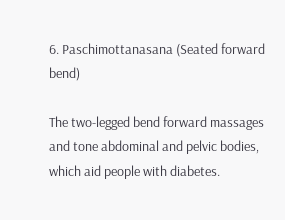6. Paschimottanasana (Seated forward bend)

The two-legged bend forward massages and tone abdominal and pelvic bodies, which aid people with diabetes.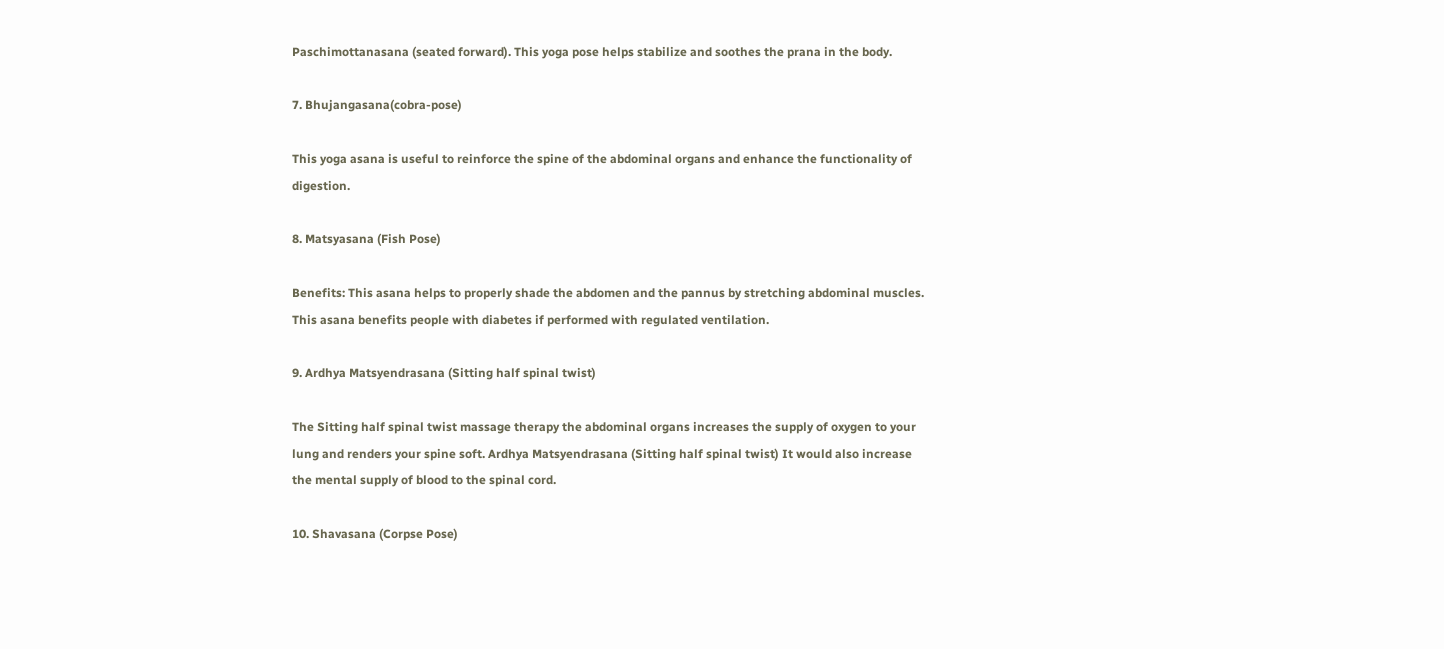Paschimottanasana (seated forward). This yoga pose helps stabilize and soothes the prana in the body.

7. Bhujangasana(cobra-pose)

This yoga asana is useful to reinforce the spine of the abdominal organs and enhance the functionality of digestion.

8. Matsyasana (Fish Pose)

Benefits: This asana helps to properly shade the abdomen and the pannus by stretching abdominal muscles. This asana benefits people with diabetes if performed with regulated ventilation.

9. Ardhya Matsyendrasana (Sitting half spinal twist)

The Sitting half spinal twist massage therapy the abdominal organs increases the supply of oxygen to your lung and renders your spine soft. Ardhya Matsyendrasana (Sitting half spinal twist) It would also increase the mental supply of blood to the spinal cord.

10. Shavasana (Corpse Pose)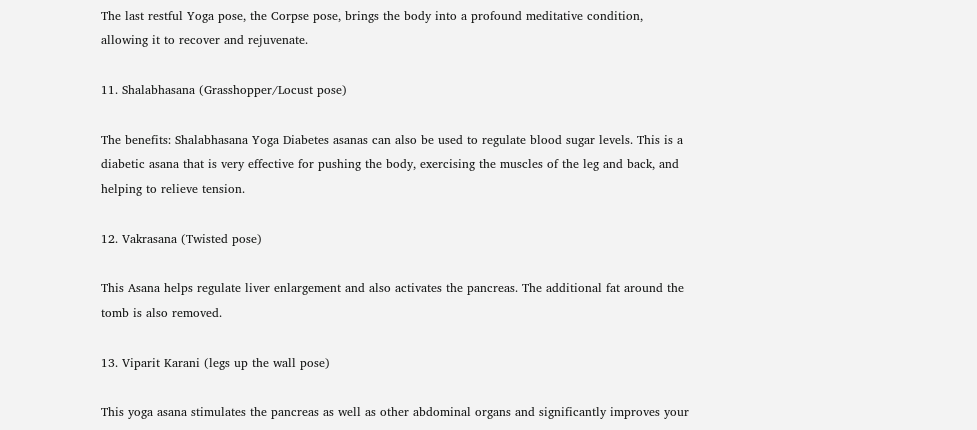The last restful Yoga pose, the Corpse pose, brings the body into a profound meditative condition, allowing it to recover and rejuvenate.

11. Shalabhasana (Grasshopper/Locust pose)

The benefits: Shalabhasana Yoga Diabetes asanas can also be used to regulate blood sugar levels. This is a diabetic asana that is very effective for pushing the body, exercising the muscles of the leg and back, and helping to relieve tension.

12. Vakrasana (Twisted pose)

This Asana helps regulate liver enlargement and also activates the pancreas. The additional fat around the tomb is also removed.

13. Viparit Karani (legs up the wall pose)

This yoga asana stimulates the pancreas as well as other abdominal organs and significantly improves your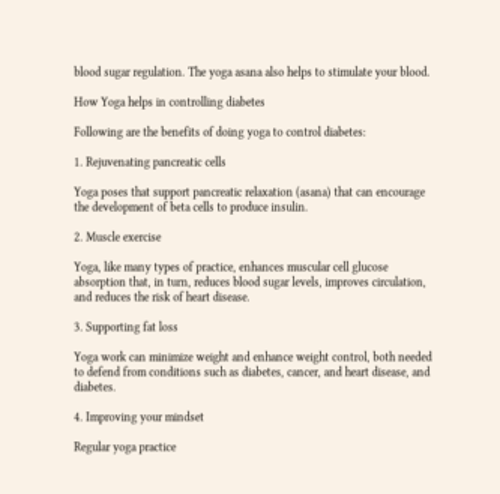blood sugar regulation. The yoga asana also helps to stimulate your blood.

How Yoga helps in controlling diabetes

Following are the benefits of doing yoga to control diabetes:

1. Rejuvenating pancreatic cells

Yoga poses that support pancreatic relaxation (asana) that can encourage the development of beta cells to produce insulin.

2. Muscle exercise

Yoga, like many types of practice, enhances muscular cell glucose absorption that, in turn, reduces blood sugar levels, improves circulation, and reduces the risk of heart disease.

3. Supporting fat loss

Yoga work can minimize weight and enhance weight control, both needed to defend from conditions such as diabetes, cancer, and heart disease, and diabetes.

4. Improving your mindset

Regular yoga practice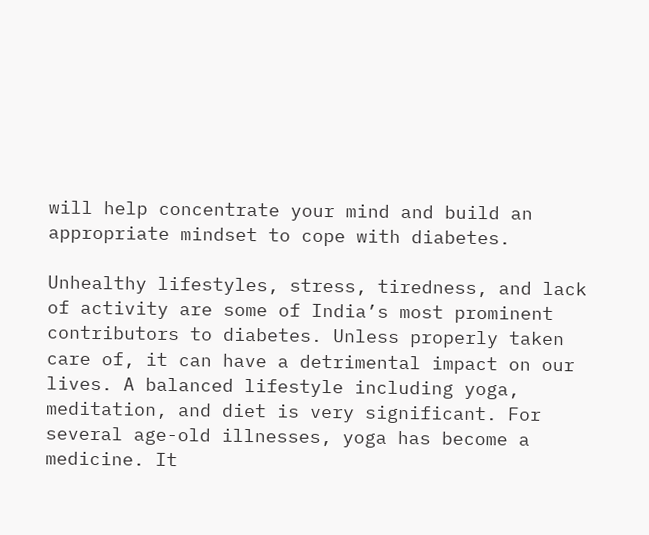will help concentrate your mind and build an appropriate mindset to cope with diabetes.

Unhealthy lifestyles, stress, tiredness, and lack of activity are some of India’s most prominent contributors to diabetes. Unless properly taken care of, it can have a detrimental impact on our lives. A balanced lifestyle including yoga, meditation, and diet is very significant. For several age-old illnesses, yoga has become a medicine. It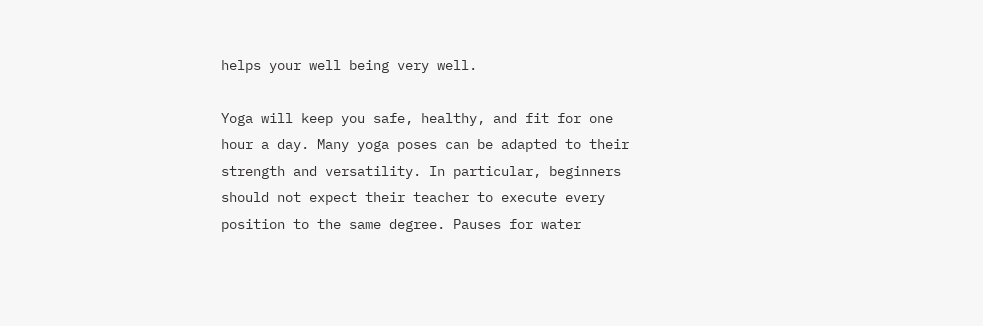helps your well being very well.

Yoga will keep you safe, healthy, and fit for one hour a day. Many yoga poses can be adapted to their strength and versatility. In particular, beginners should not expect their teacher to execute every position to the same degree. Pauses for water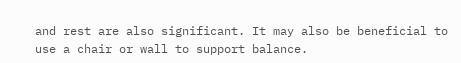and rest are also significant. It may also be beneficial to use a chair or wall to support balance.